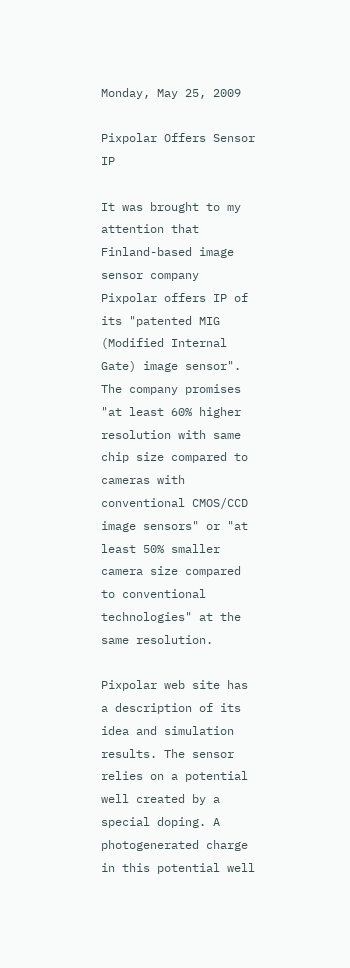Monday, May 25, 2009

Pixpolar Offers Sensor IP

It was brought to my attention that Finland-based image sensor company Pixpolar offers IP of its "patented MIG (Modified Internal Gate) image sensor". The company promises "at least 60% higher resolution with same chip size compared to cameras with conventional CMOS/CCD image sensors" or "at least 50% smaller camera size compared to conventional technologies" at the same resolution.

Pixpolar web site has a description of its idea and simulation results. The sensor relies on a potential well created by a special doping. A photogenerated charge in this potential well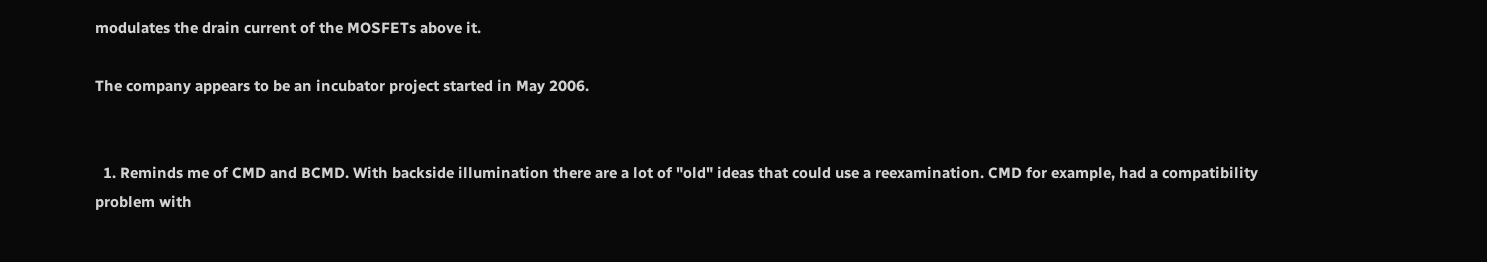modulates the drain current of the MOSFETs above it.

The company appears to be an incubator project started in May 2006.


  1. Reminds me of CMD and BCMD. With backside illumination there are a lot of "old" ideas that could use a reexamination. CMD for example, had a compatibility problem with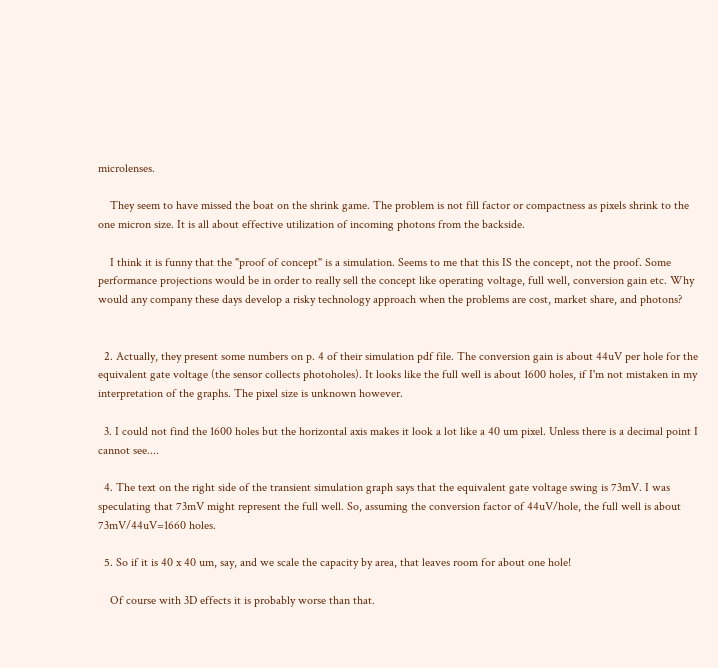microlenses.

    They seem to have missed the boat on the shrink game. The problem is not fill factor or compactness as pixels shrink to the one micron size. It is all about effective utilization of incoming photons from the backside.

    I think it is funny that the "proof of concept" is a simulation. Seems to me that this IS the concept, not the proof. Some performance projections would be in order to really sell the concept like operating voltage, full well, conversion gain etc. Why would any company these days develop a risky technology approach when the problems are cost, market share, and photons?


  2. Actually, they present some numbers on p. 4 of their simulation pdf file. The conversion gain is about 44uV per hole for the equivalent gate voltage (the sensor collects photoholes). It looks like the full well is about 1600 holes, if I'm not mistaken in my interpretation of the graphs. The pixel size is unknown however.

  3. I could not find the 1600 holes but the horizontal axis makes it look a lot like a 40 um pixel. Unless there is a decimal point I cannot see....

  4. The text on the right side of the transient simulation graph says that the equivalent gate voltage swing is 73mV. I was speculating that 73mV might represent the full well. So, assuming the conversion factor of 44uV/hole, the full well is about 73mV/44uV=1660 holes.

  5. So if it is 40 x 40 um, say, and we scale the capacity by area, that leaves room for about one hole!

    Of course with 3D effects it is probably worse than that.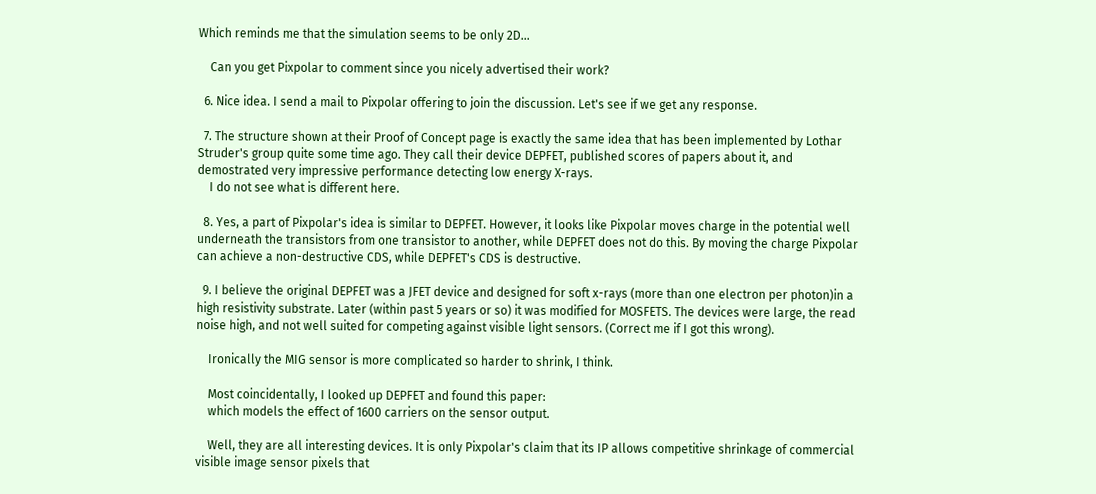Which reminds me that the simulation seems to be only 2D...

    Can you get Pixpolar to comment since you nicely advertised their work?

  6. Nice idea. I send a mail to Pixpolar offering to join the discussion. Let's see if we get any response.

  7. The structure shown at their Proof of Concept page is exactly the same idea that has been implemented by Lothar Struder's group quite some time ago. They call their device DEPFET, published scores of papers about it, and demostrated very impressive performance detecting low energy X-rays.
    I do not see what is different here.

  8. Yes, a part of Pixpolar's idea is similar to DEPFET. However, it looks like Pixpolar moves charge in the potential well underneath the transistors from one transistor to another, while DEPFET does not do this. By moving the charge Pixpolar can achieve a non-destructive CDS, while DEPFET's CDS is destructive.

  9. I believe the original DEPFET was a JFET device and designed for soft x-rays (more than one electron per photon)in a high resistivity substrate. Later (within past 5 years or so) it was modified for MOSFETS. The devices were large, the read noise high, and not well suited for competing against visible light sensors. (Correct me if I got this wrong).

    Ironically the MIG sensor is more complicated so harder to shrink, I think.

    Most coincidentally, I looked up DEPFET and found this paper:
    which models the effect of 1600 carriers on the sensor output.

    Well, they are all interesting devices. It is only Pixpolar's claim that its IP allows competitive shrinkage of commercial visible image sensor pixels that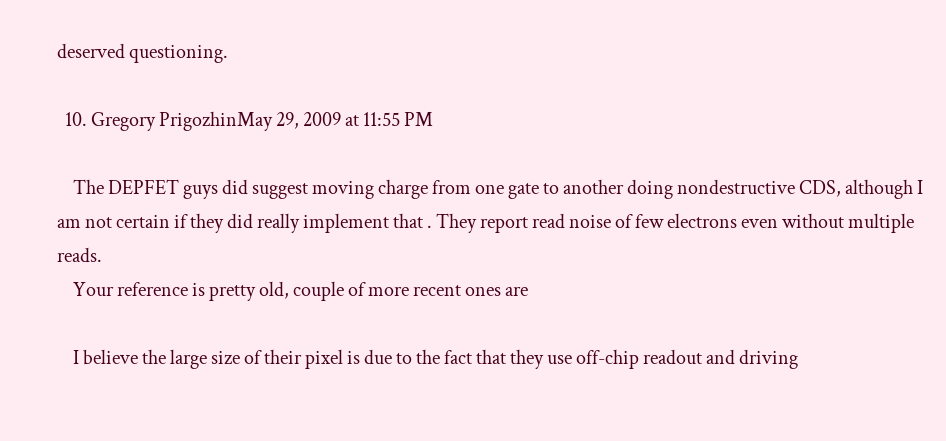deserved questioning.

  10. Gregory PrigozhinMay 29, 2009 at 11:55 PM

    The DEPFET guys did suggest moving charge from one gate to another doing nondestructive CDS, although I am not certain if they did really implement that . They report read noise of few electrons even without multiple reads.
    Your reference is pretty old, couple of more recent ones are

    I believe the large size of their pixel is due to the fact that they use off-chip readout and driving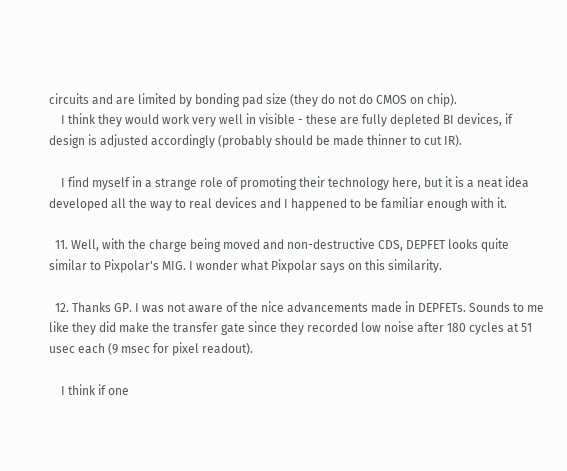circuits and are limited by bonding pad size (they do not do CMOS on chip).
    I think they would work very well in visible - these are fully depleted BI devices, if design is adjusted accordingly (probably should be made thinner to cut IR).

    I find myself in a strange role of promoting their technology here, but it is a neat idea developed all the way to real devices and I happened to be familiar enough with it.

  11. Well, with the charge being moved and non-destructive CDS, DEPFET looks quite similar to Pixpolar's MIG. I wonder what Pixpolar says on this similarity.

  12. Thanks GP. I was not aware of the nice advancements made in DEPFETs. Sounds to me like they did make the transfer gate since they recorded low noise after 180 cycles at 51 usec each (9 msec for pixel readout).

    I think if one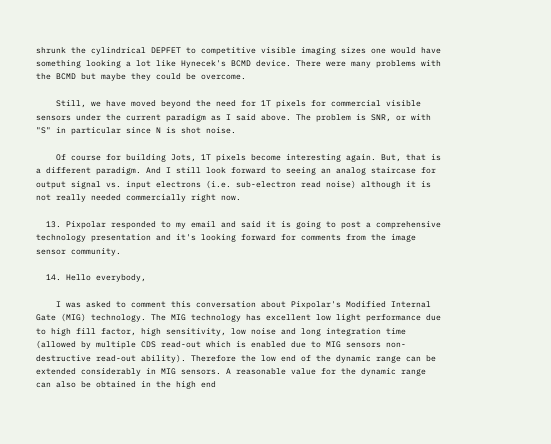shrunk the cylindrical DEPFET to competitive visible imaging sizes one would have something looking a lot like Hynecek's BCMD device. There were many problems with the BCMD but maybe they could be overcome.

    Still, we have moved beyond the need for 1T pixels for commercial visible sensors under the current paradigm as I said above. The problem is SNR, or with "S" in particular since N is shot noise.

    Of course for building Jots, 1T pixels become interesting again. But, that is a different paradigm. And I still look forward to seeing an analog staircase for output signal vs. input electrons (i.e. sub-electron read noise) although it is not really needed commercially right now.

  13. Pixpolar responded to my email and said it is going to post a comprehensive technology presentation and it's looking forward for comments from the image sensor community.

  14. Hello everybody,

    I was asked to comment this conversation about Pixpolar's Modified Internal Gate (MIG) technology. The MIG technology has excellent low light performance due to high fill factor, high sensitivity, low noise and long integration time (allowed by multiple CDS read-out which is enabled due to MIG sensors non-destructive read-out ability). Therefore the low end of the dynamic range can be extended considerably in MIG sensors. A reasonable value for the dynamic range can also be obtained in the high end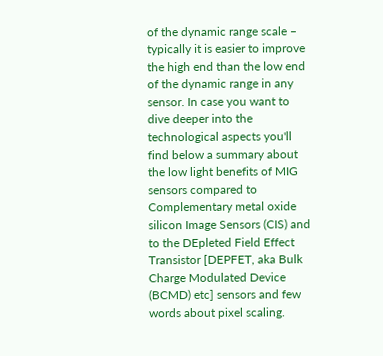of the dynamic range scale – typically it is easier to improve the high end than the low end of the dynamic range in any sensor. In case you want to dive deeper into the technological aspects you'll find below a summary about the low light benefits of MIG sensors compared to Complementary metal oxide silicon Image Sensors (CIS) and to the DEpleted Field Effect Transistor [DEPFET, aka Bulk Charge Modulated Device (BCMD) etc] sensors and few words about pixel scaling.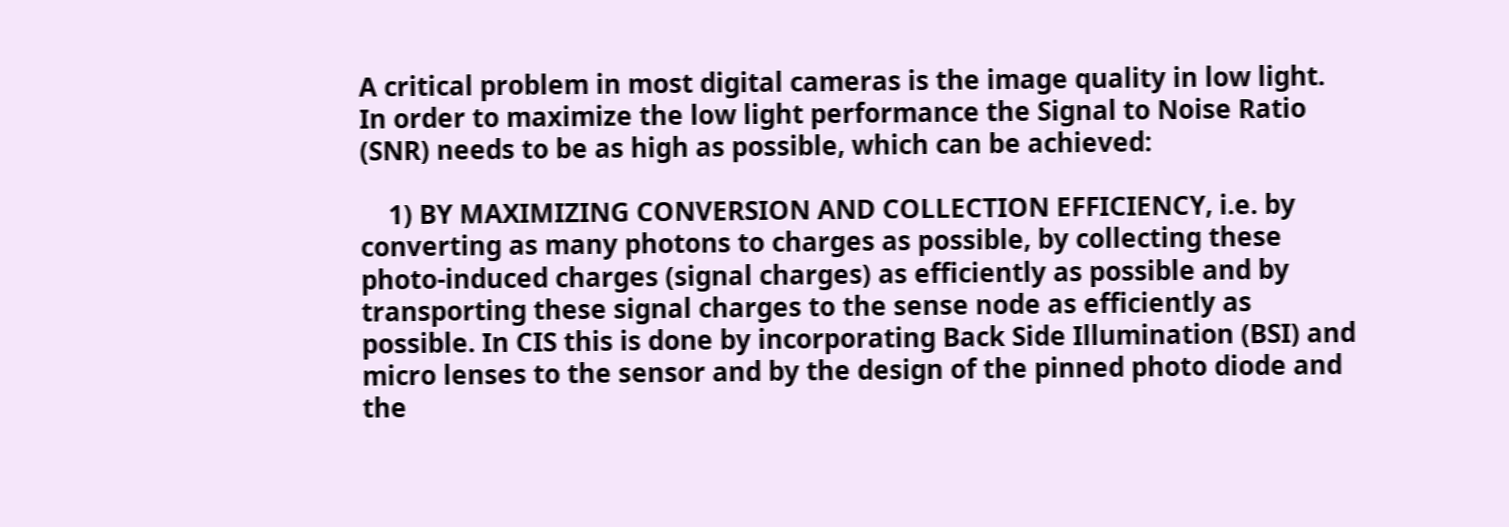A critical problem in most digital cameras is the image quality in low light. In order to maximize the low light performance the Signal to Noise Ratio (SNR) needs to be as high as possible, which can be achieved:

    1) BY MAXIMIZING CONVERSION AND COLLECTION EFFICIENCY, i.e. by converting as many photons to charges as possible, by collecting these photo-induced charges (signal charges) as efficiently as possible and by transporting these signal charges to the sense node as efficiently as possible. In CIS this is done by incorporating Back Side Illumination (BSI) and micro lenses to the sensor and by the design of the pinned photo diode and the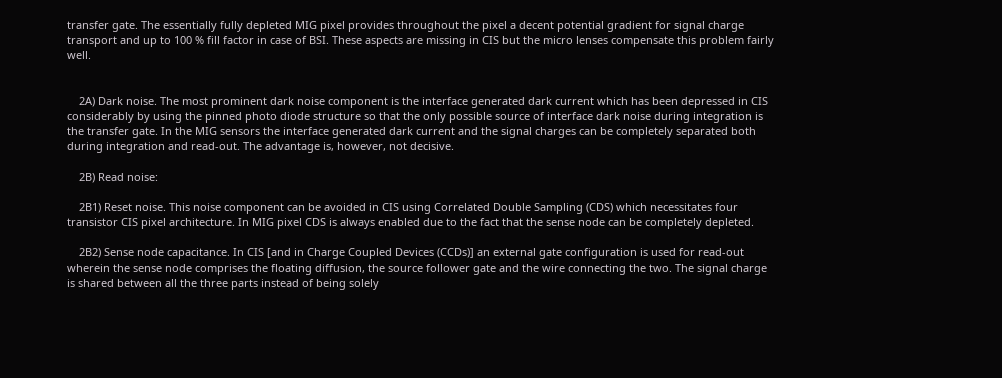transfer gate. The essentially fully depleted MIG pixel provides throughout the pixel a decent potential gradient for signal charge transport and up to 100 % fill factor in case of BSI. These aspects are missing in CIS but the micro lenses compensate this problem fairly well.


    2A) Dark noise. The most prominent dark noise component is the interface generated dark current which has been depressed in CIS considerably by using the pinned photo diode structure so that the only possible source of interface dark noise during integration is the transfer gate. In the MIG sensors the interface generated dark current and the signal charges can be completely separated both during integration and read-out. The advantage is, however, not decisive.

    2B) Read noise:

    2B1) Reset noise. This noise component can be avoided in CIS using Correlated Double Sampling (CDS) which necessitates four transistor CIS pixel architecture. In MIG pixel CDS is always enabled due to the fact that the sense node can be completely depleted.

    2B2) Sense node capacitance. In CIS [and in Charge Coupled Devices (CCDs)] an external gate configuration is used for read-out wherein the sense node comprises the floating diffusion, the source follower gate and the wire connecting the two. The signal charge is shared between all the three parts instead of being solely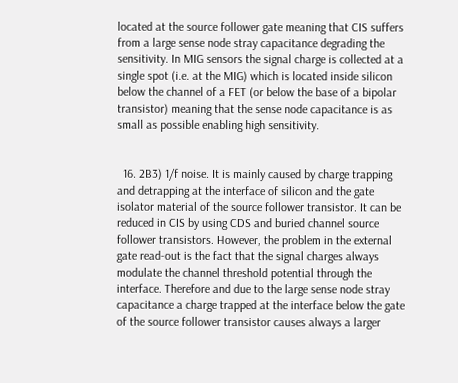located at the source follower gate meaning that CIS suffers from a large sense node stray capacitance degrading the sensitivity. In MIG sensors the signal charge is collected at a single spot (i.e. at the MIG) which is located inside silicon below the channel of a FET (or below the base of a bipolar transistor) meaning that the sense node capacitance is as small as possible enabling high sensitivity.


  16. 2B3) 1/f noise. It is mainly caused by charge trapping and detrapping at the interface of silicon and the gate isolator material of the source follower transistor. It can be reduced in CIS by using CDS and buried channel source follower transistors. However, the problem in the external gate read-out is the fact that the signal charges always modulate the channel threshold potential through the interface. Therefore and due to the large sense node stray capacitance a charge trapped at the interface below the gate of the source follower transistor causes always a larger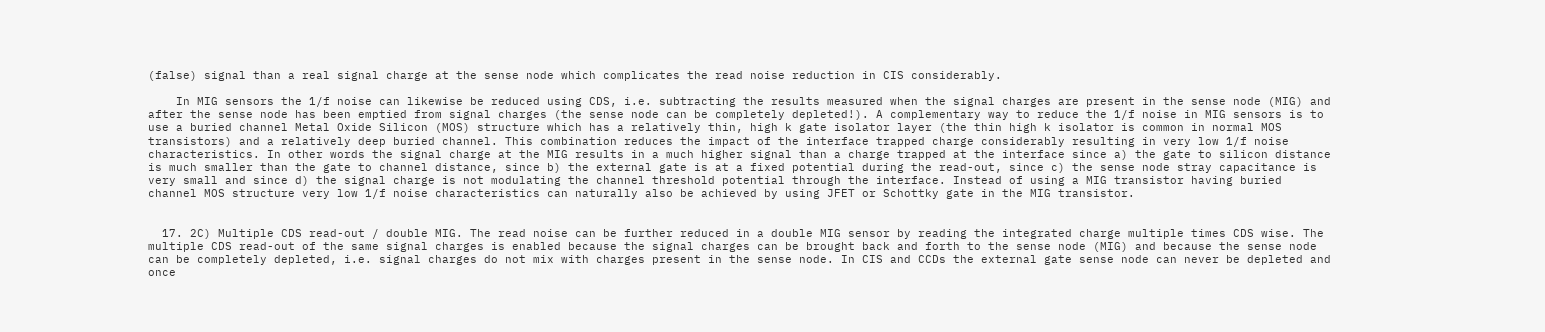(false) signal than a real signal charge at the sense node which complicates the read noise reduction in CIS considerably.

    In MIG sensors the 1/f noise can likewise be reduced using CDS, i.e. subtracting the results measured when the signal charges are present in the sense node (MIG) and after the sense node has been emptied from signal charges (the sense node can be completely depleted!). A complementary way to reduce the 1/f noise in MIG sensors is to use a buried channel Metal Oxide Silicon (MOS) structure which has a relatively thin, high k gate isolator layer (the thin high k isolator is common in normal MOS transistors) and a relatively deep buried channel. This combination reduces the impact of the interface trapped charge considerably resulting in very low 1/f noise characteristics. In other words the signal charge at the MIG results in a much higher signal than a charge trapped at the interface since a) the gate to silicon distance is much smaller than the gate to channel distance, since b) the external gate is at a fixed potential during the read-out, since c) the sense node stray capacitance is very small and since d) the signal charge is not modulating the channel threshold potential through the interface. Instead of using a MIG transistor having buried channel MOS structure very low 1/f noise characteristics can naturally also be achieved by using JFET or Schottky gate in the MIG transistor.


  17. 2C) Multiple CDS read-out / double MIG. The read noise can be further reduced in a double MIG sensor by reading the integrated charge multiple times CDS wise. The multiple CDS read-out of the same signal charges is enabled because the signal charges can be brought back and forth to the sense node (MIG) and because the sense node can be completely depleted, i.e. signal charges do not mix with charges present in the sense node. In CIS and CCDs the external gate sense node can never be depleted and once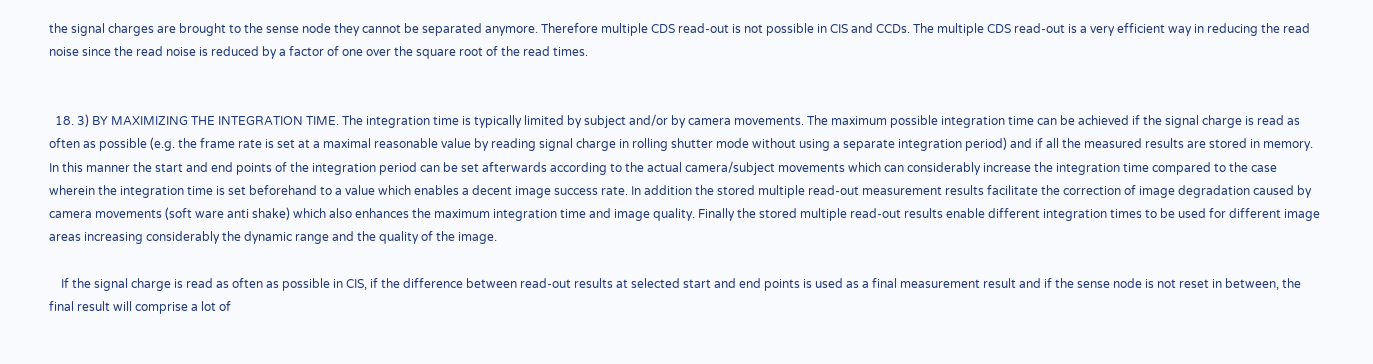the signal charges are brought to the sense node they cannot be separated anymore. Therefore multiple CDS read-out is not possible in CIS and CCDs. The multiple CDS read-out is a very efficient way in reducing the read noise since the read noise is reduced by a factor of one over the square root of the read times.


  18. 3) BY MAXIMIZING THE INTEGRATION TIME. The integration time is typically limited by subject and/or by camera movements. The maximum possible integration time can be achieved if the signal charge is read as often as possible (e.g. the frame rate is set at a maximal reasonable value by reading signal charge in rolling shutter mode without using a separate integration period) and if all the measured results are stored in memory. In this manner the start and end points of the integration period can be set afterwards according to the actual camera/subject movements which can considerably increase the integration time compared to the case wherein the integration time is set beforehand to a value which enables a decent image success rate. In addition the stored multiple read-out measurement results facilitate the correction of image degradation caused by camera movements (soft ware anti shake) which also enhances the maximum integration time and image quality. Finally the stored multiple read-out results enable different integration times to be used for different image areas increasing considerably the dynamic range and the quality of the image.

    If the signal charge is read as often as possible in CIS, if the difference between read-out results at selected start and end points is used as a final measurement result and if the sense node is not reset in between, the final result will comprise a lot of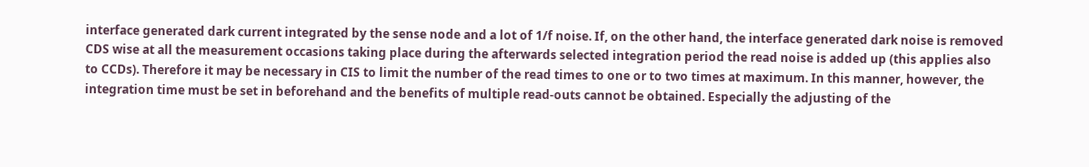interface generated dark current integrated by the sense node and a lot of 1/f noise. If, on the other hand, the interface generated dark noise is removed CDS wise at all the measurement occasions taking place during the afterwards selected integration period the read noise is added up (this applies also to CCDs). Therefore it may be necessary in CIS to limit the number of the read times to one or to two times at maximum. In this manner, however, the integration time must be set in beforehand and the benefits of multiple read-outs cannot be obtained. Especially the adjusting of the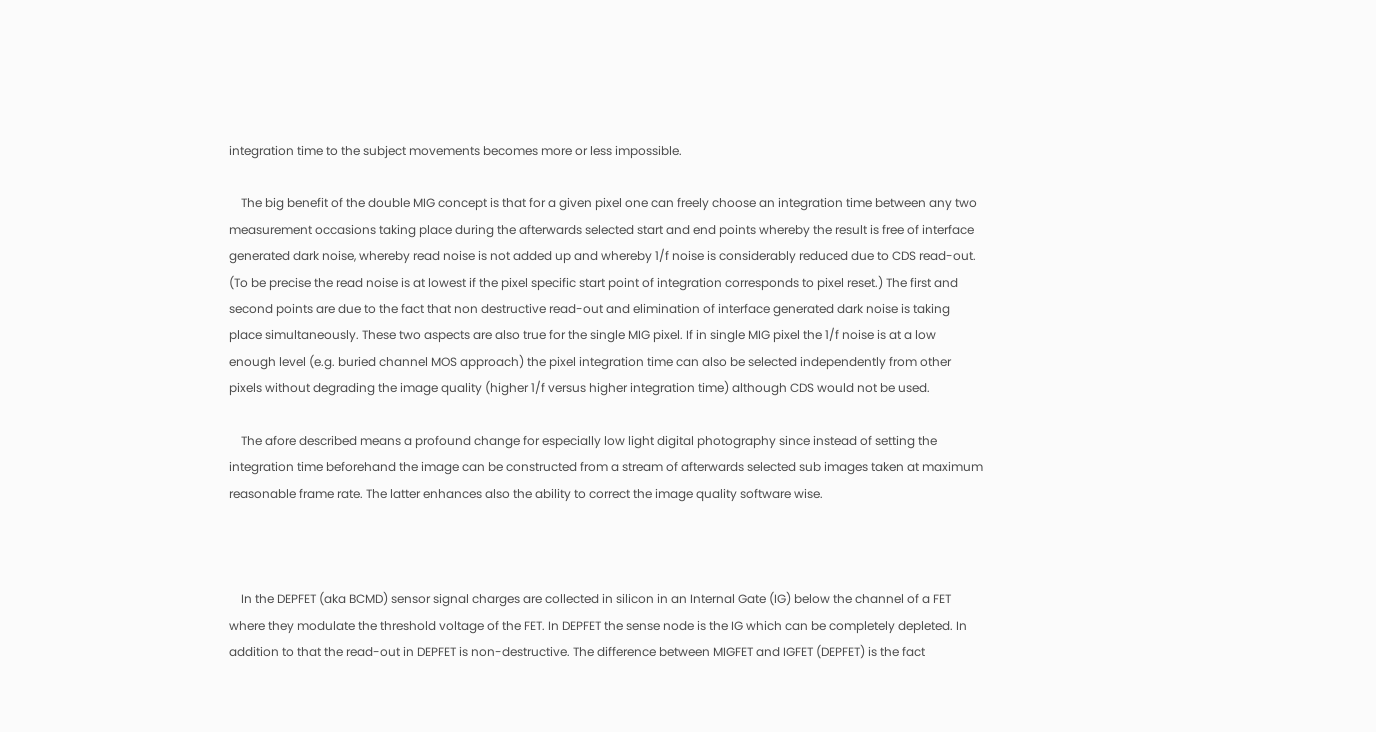integration time to the subject movements becomes more or less impossible.

    The big benefit of the double MIG concept is that for a given pixel one can freely choose an integration time between any two measurement occasions taking place during the afterwards selected start and end points whereby the result is free of interface generated dark noise, whereby read noise is not added up and whereby 1/f noise is considerably reduced due to CDS read-out. (To be precise the read noise is at lowest if the pixel specific start point of integration corresponds to pixel reset.) The first and second points are due to the fact that non destructive read-out and elimination of interface generated dark noise is taking place simultaneously. These two aspects are also true for the single MIG pixel. If in single MIG pixel the 1/f noise is at a low enough level (e.g. buried channel MOS approach) the pixel integration time can also be selected independently from other pixels without degrading the image quality (higher 1/f versus higher integration time) although CDS would not be used.

    The afore described means a profound change for especially low light digital photography since instead of setting the integration time beforehand the image can be constructed from a stream of afterwards selected sub images taken at maximum reasonable frame rate. The latter enhances also the ability to correct the image quality software wise.



    In the DEPFET (aka BCMD) sensor signal charges are collected in silicon in an Internal Gate (IG) below the channel of a FET where they modulate the threshold voltage of the FET. In DEPFET the sense node is the IG which can be completely depleted. In addition to that the read-out in DEPFET is non-destructive. The difference between MIGFET and IGFET (DEPFET) is the fact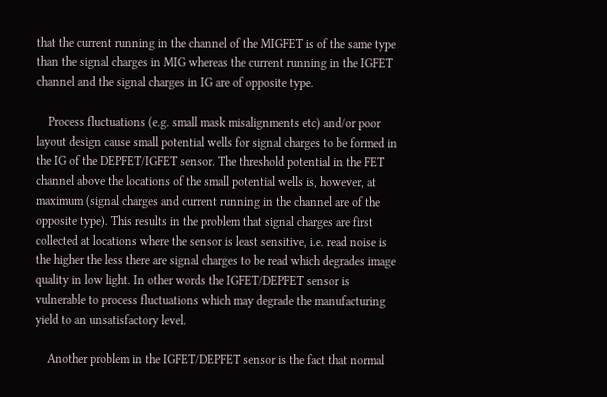that the current running in the channel of the MIGFET is of the same type than the signal charges in MIG whereas the current running in the IGFET channel and the signal charges in IG are of opposite type.

    Process fluctuations (e.g. small mask misalignments etc) and/or poor layout design cause small potential wells for signal charges to be formed in the IG of the DEPFET/IGFET sensor. The threshold potential in the FET channel above the locations of the small potential wells is, however, at maximum (signal charges and current running in the channel are of the opposite type). This results in the problem that signal charges are first collected at locations where the sensor is least sensitive, i.e. read noise is the higher the less there are signal charges to be read which degrades image quality in low light. In other words the IGFET/DEPFET sensor is vulnerable to process fluctuations which may degrade the manufacturing yield to an unsatisfactory level.

    Another problem in the IGFET/DEPFET sensor is the fact that normal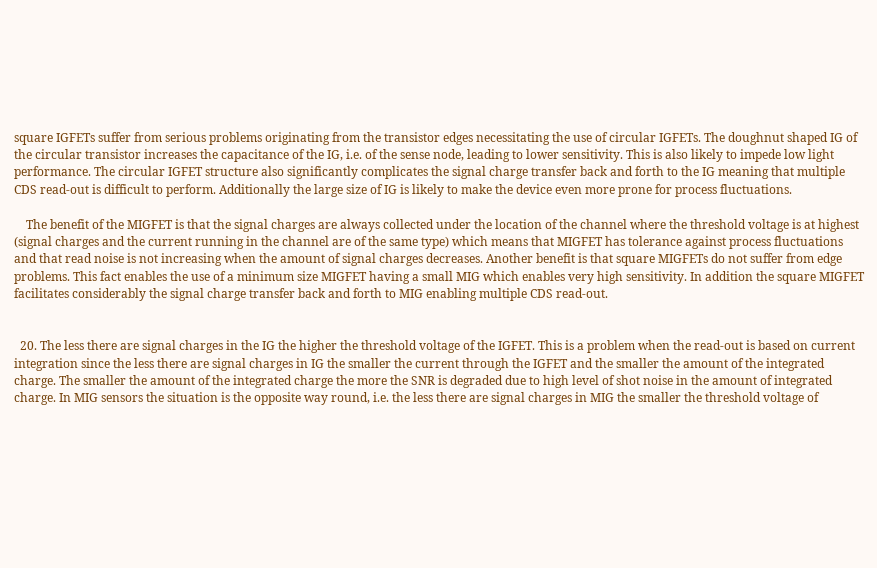square IGFETs suffer from serious problems originating from the transistor edges necessitating the use of circular IGFETs. The doughnut shaped IG of the circular transistor increases the capacitance of the IG, i.e. of the sense node, leading to lower sensitivity. This is also likely to impede low light performance. The circular IGFET structure also significantly complicates the signal charge transfer back and forth to the IG meaning that multiple CDS read-out is difficult to perform. Additionally the large size of IG is likely to make the device even more prone for process fluctuations.

    The benefit of the MIGFET is that the signal charges are always collected under the location of the channel where the threshold voltage is at highest (signal charges and the current running in the channel are of the same type) which means that MIGFET has tolerance against process fluctuations and that read noise is not increasing when the amount of signal charges decreases. Another benefit is that square MIGFETs do not suffer from edge problems. This fact enables the use of a minimum size MIGFET having a small MIG which enables very high sensitivity. In addition the square MIGFET facilitates considerably the signal charge transfer back and forth to MIG enabling multiple CDS read-out.


  20. The less there are signal charges in the IG the higher the threshold voltage of the IGFET. This is a problem when the read-out is based on current integration since the less there are signal charges in IG the smaller the current through the IGFET and the smaller the amount of the integrated charge. The smaller the amount of the integrated charge the more the SNR is degraded due to high level of shot noise in the amount of integrated charge. In MIG sensors the situation is the opposite way round, i.e. the less there are signal charges in MIG the smaller the threshold voltage of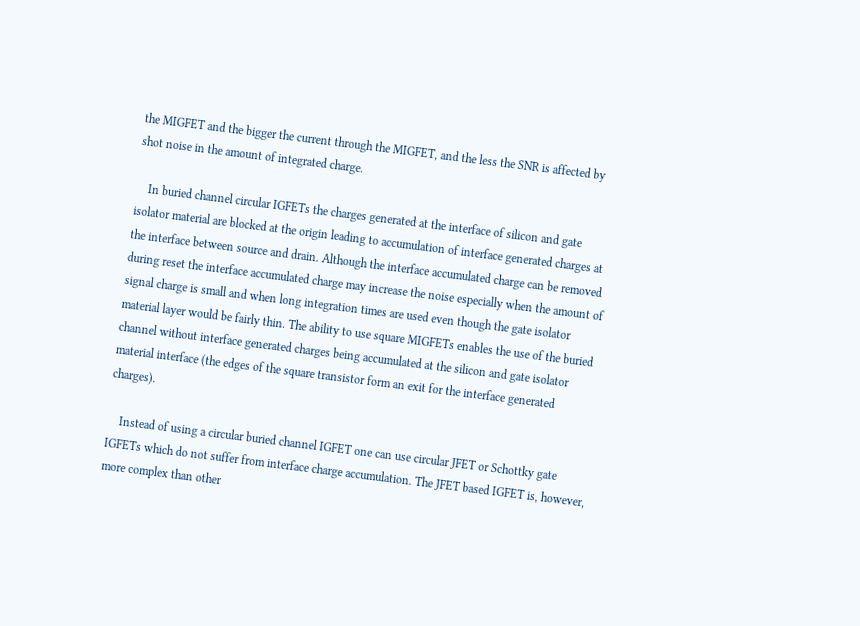the MIGFET and the bigger the current through the MIGFET, and the less the SNR is affected by shot noise in the amount of integrated charge.

    In buried channel circular IGFETs the charges generated at the interface of silicon and gate isolator material are blocked at the origin leading to accumulation of interface generated charges at the interface between source and drain. Although the interface accumulated charge can be removed during reset the interface accumulated charge may increase the noise especially when the amount of signal charge is small and when long integration times are used even though the gate isolator material layer would be fairly thin. The ability to use square MIGFETs enables the use of the buried channel without interface generated charges being accumulated at the silicon and gate isolator material interface (the edges of the square transistor form an exit for the interface generated charges).

    Instead of using a circular buried channel IGFET one can use circular JFET or Schottky gate IGFETs which do not suffer from interface charge accumulation. The JFET based IGFET is, however, more complex than other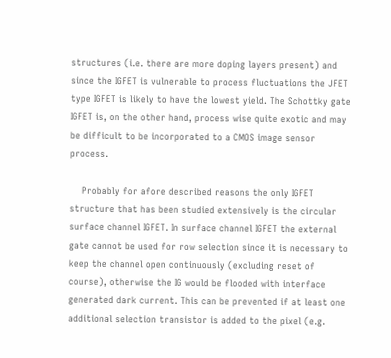structures (i.e. there are more doping layers present) and since the IGFET is vulnerable to process fluctuations the JFET type IGFET is likely to have the lowest yield. The Schottky gate IGFET is, on the other hand, process wise quite exotic and may be difficult to be incorporated to a CMOS image sensor process.

    Probably for afore described reasons the only IGFET structure that has been studied extensively is the circular surface channel IGFET. In surface channel IGFET the external gate cannot be used for row selection since it is necessary to keep the channel open continuously (excluding reset of course), otherwise the IG would be flooded with interface generated dark current. This can be prevented if at least one additional selection transistor is added to the pixel (e.g.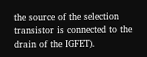the source of the selection transistor is connected to the drain of the IGFET).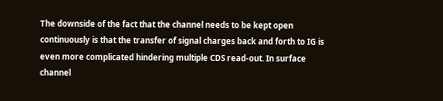The downside of the fact that the channel needs to be kept open continuously is that the transfer of signal charges back and forth to IG is even more complicated hindering multiple CDS read-out. In surface channel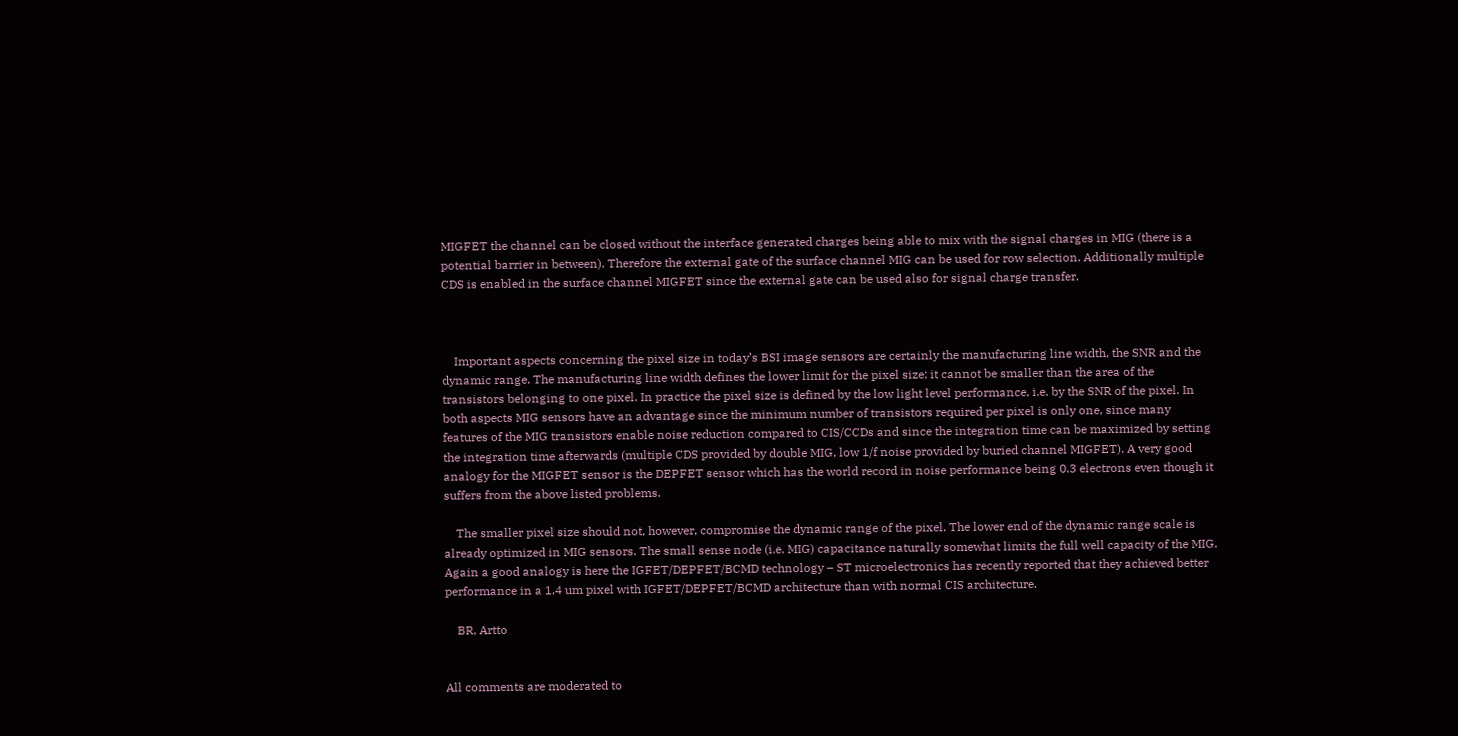MIGFET the channel can be closed without the interface generated charges being able to mix with the signal charges in MIG (there is a potential barrier in between). Therefore the external gate of the surface channel MIG can be used for row selection. Additionally multiple CDS is enabled in the surface channel MIGFET since the external gate can be used also for signal charge transfer.



    Important aspects concerning the pixel size in today’s BSI image sensors are certainly the manufacturing line width, the SNR and the dynamic range. The manufacturing line width defines the lower limit for the pixel size: it cannot be smaller than the area of the transistors belonging to one pixel. In practice the pixel size is defined by the low light level performance, i.e. by the SNR of the pixel. In both aspects MIG sensors have an advantage since the minimum number of transistors required per pixel is only one, since many features of the MIG transistors enable noise reduction compared to CIS/CCDs and since the integration time can be maximized by setting the integration time afterwards (multiple CDS provided by double MIG, low 1/f noise provided by buried channel MIGFET). A very good analogy for the MIGFET sensor is the DEPFET sensor which has the world record in noise performance being 0.3 electrons even though it suffers from the above listed problems.

    The smaller pixel size should not, however, compromise the dynamic range of the pixel. The lower end of the dynamic range scale is already optimized in MIG sensors. The small sense node (i.e. MIG) capacitance naturally somewhat limits the full well capacity of the MIG. Again a good analogy is here the IGFET/DEPFET/BCMD technology – ST microelectronics has recently reported that they achieved better performance in a 1.4 um pixel with IGFET/DEPFET/BCMD architecture than with normal CIS architecture.

    BR, Artto


All comments are moderated to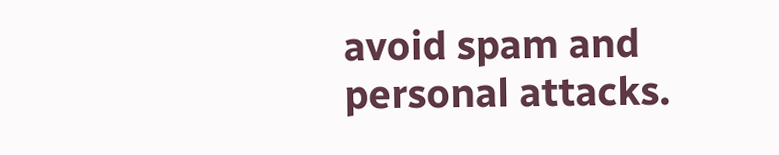avoid spam and personal attacks.